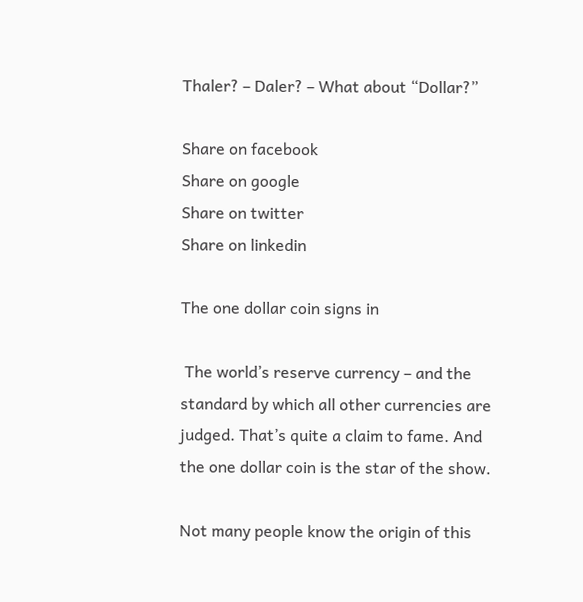Thaler? – Daler? – What about “Dollar?”

Share on facebook
Share on google
Share on twitter
Share on linkedin

The one dollar coin signs in

 The world’s reserve currency – and the standard by which all other currencies are judged. That’s quite a claim to fame. And the one dollar coin is the star of the show.

Not many people know the origin of this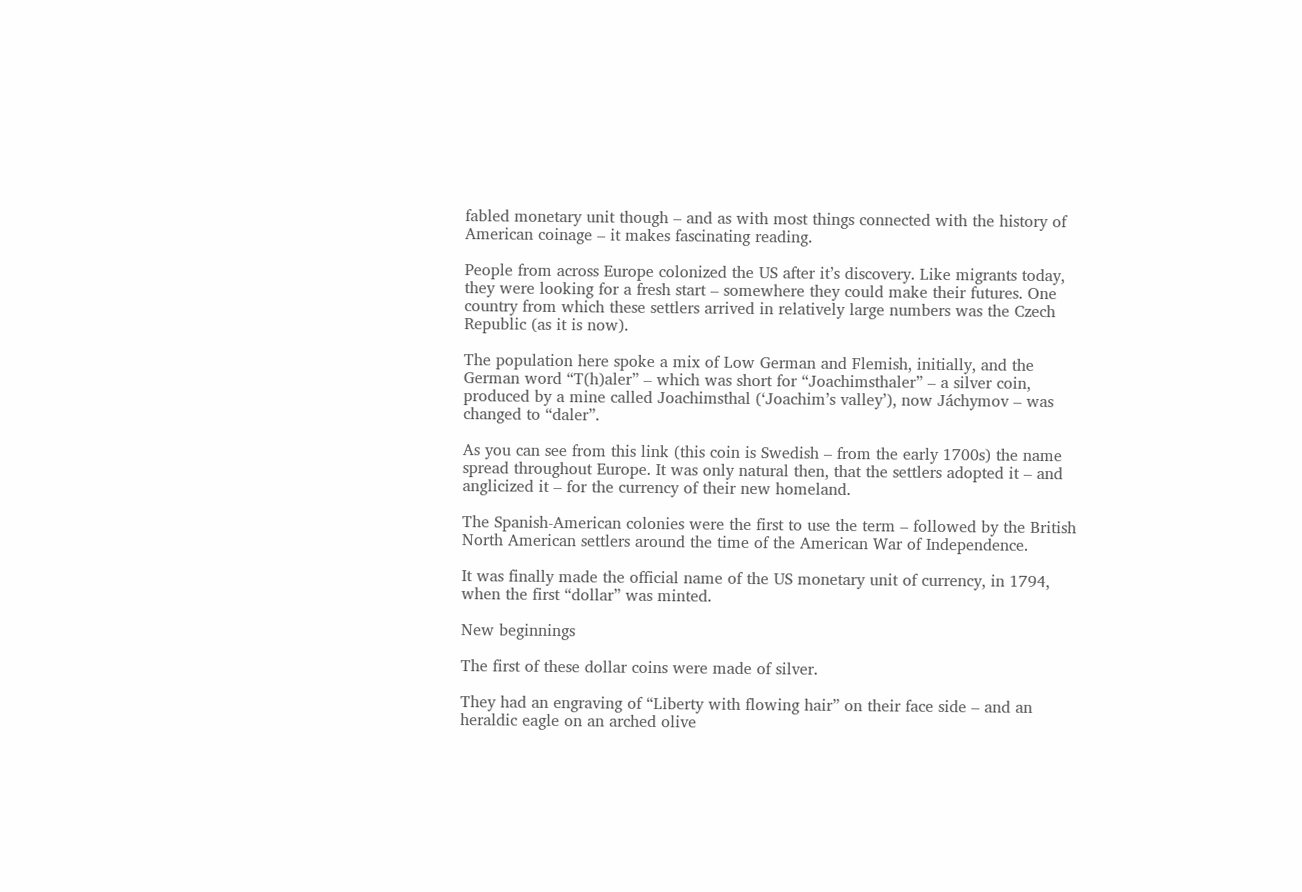fabled monetary unit though – and as with most things connected with the history of American coinage – it makes fascinating reading.

People from across Europe colonized the US after it’s discovery. Like migrants today, they were looking for a fresh start – somewhere they could make their futures. One country from which these settlers arrived in relatively large numbers was the Czech Republic (as it is now).

The population here spoke a mix of Low German and Flemish, initially, and the German word “T(h)aler” – which was short for “Joachimsthaler” – a silver coin, produced by a mine called Joachimsthal (‘Joachim’s valley’), now Jáchymov – was changed to “daler”.

As you can see from this link (this coin is Swedish – from the early 1700s) the name spread throughout Europe. It was only natural then, that the settlers adopted it – and anglicized it – for the currency of their new homeland.

The Spanish-American colonies were the first to use the term – followed by the British North American settlers around the time of the American War of Independence.

It was finally made the official name of the US monetary unit of currency, in 1794, when the first “dollar” was minted.

New beginnings

The first of these dollar coins were made of silver.

They had an engraving of “Liberty with flowing hair” on their face side – and an heraldic eagle on an arched olive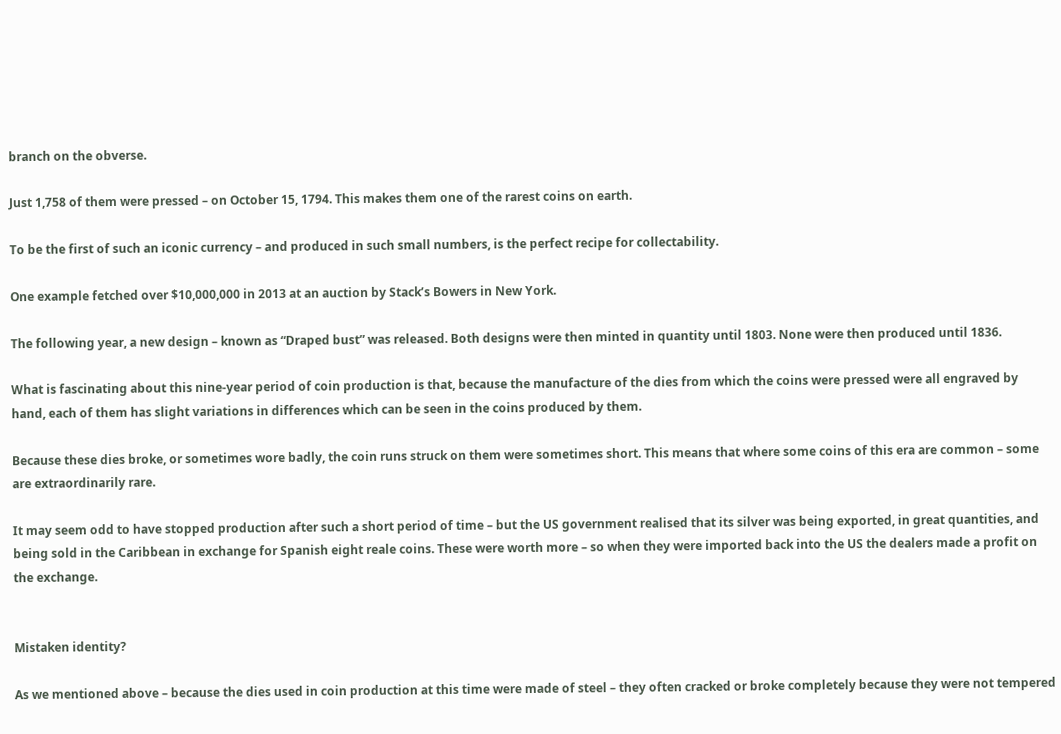branch on the obverse.

Just 1,758 of them were pressed – on October 15, 1794. This makes them one of the rarest coins on earth.

To be the first of such an iconic currency – and produced in such small numbers, is the perfect recipe for collectability.

One example fetched over $10,000,000 in 2013 at an auction by Stack’s Bowers in New York.

The following year, a new design – known as “Draped bust” was released. Both designs were then minted in quantity until 1803. None were then produced until 1836.

What is fascinating about this nine-year period of coin production is that, because the manufacture of the dies from which the coins were pressed were all engraved by hand, each of them has slight variations in differences which can be seen in the coins produced by them.

Because these dies broke, or sometimes wore badly, the coin runs struck on them were sometimes short. This means that where some coins of this era are common – some are extraordinarily rare.

It may seem odd to have stopped production after such a short period of time – but the US government realised that its silver was being exported, in great quantities, and being sold in the Caribbean in exchange for Spanish eight reale coins. These were worth more – so when they were imported back into the US the dealers made a profit on the exchange.


Mistaken identity?

As we mentioned above – because the dies used in coin production at this time were made of steel – they often cracked or broke completely because they were not tempered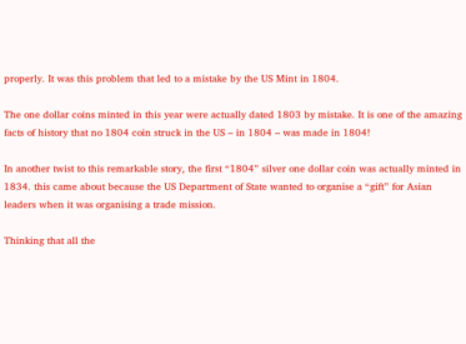properly. It was this problem that led to a mistake by the US Mint in 1804.

The one dollar coins minted in this year were actually dated 1803 by mistake. It is one of the amazing facts of history that no 1804 coin struck in the US – in 1804 – was made in 1804!

In another twist to this remarkable story, the first “1804” silver one dollar coin was actually minted in 1834. this came about because the US Department of State wanted to organise a “gift” for Asian leaders when it was organising a trade mission.

Thinking that all the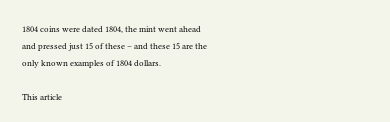1804 coins were dated 1804, the mint went ahead and pressed just 15 of these – and these 15 are the only known examples of 1804 dollars.

This article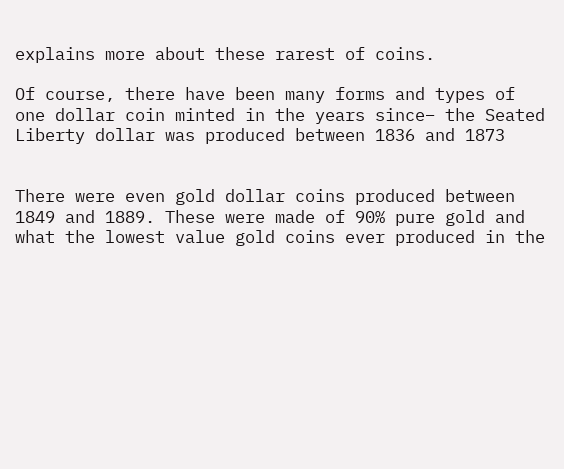explains more about these rarest of coins.

Of course, there have been many forms and types of one dollar coin minted in the years since– the Seated Liberty dollar was produced between 1836 and 1873


There were even gold dollar coins produced between 1849 and 1889. These were made of 90% pure gold and what the lowest value gold coins ever produced in the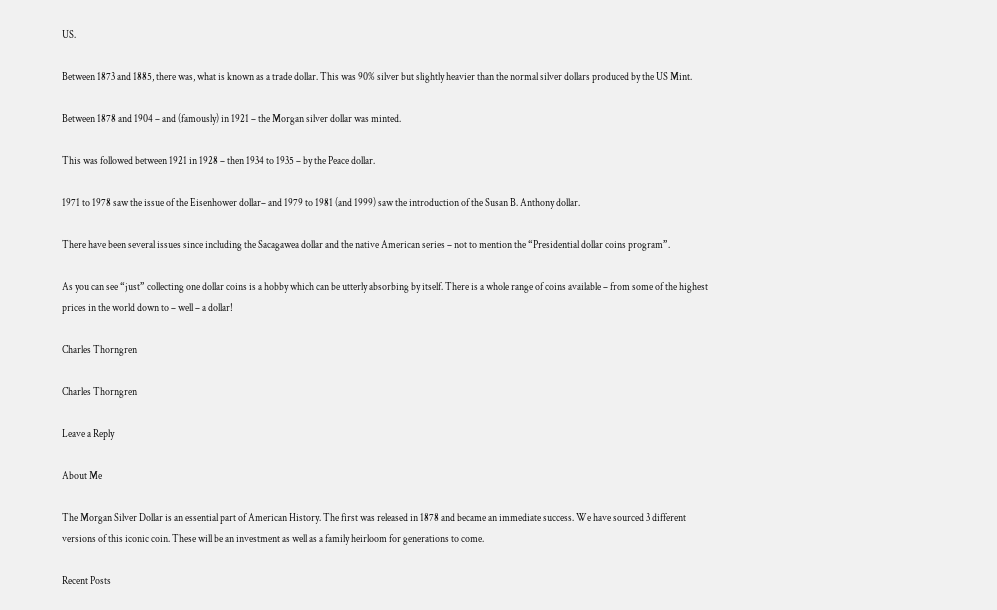US.

Between 1873 and 1885, there was, what is known as a trade dollar. This was 90% silver but slightly heavier than the normal silver dollars produced by the US Mint.

Between 1878 and 1904 – and (famously) in 1921 – the Morgan silver dollar was minted.

This was followed between 1921 in 1928 – then 1934 to 1935 – by the Peace dollar.

1971 to 1978 saw the issue of the Eisenhower dollar– and 1979 to 1981 (and 1999) saw the introduction of the Susan B. Anthony dollar.

There have been several issues since including the Sacagawea dollar and the native American series – not to mention the “Presidential dollar coins program”.

As you can see “just” collecting one dollar coins is a hobby which can be utterly absorbing by itself. There is a whole range of coins available – from some of the highest prices in the world down to – well – a dollar!

Charles Thorngren

Charles Thorngren

Leave a Reply

About Me

The Morgan Silver Dollar is an essential part of American History. The first was released in 1878 and became an immediate success. We have sourced 3 different versions of this iconic coin. These will be an investment as well as a family heirloom for generations to come.

Recent Posts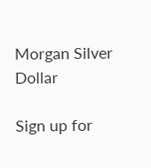Morgan Silver Dollar

Sign up for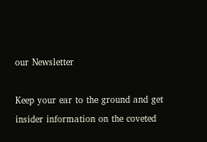our Newsletter

Keep your ear to the ground and get insider information on the coveted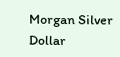Morgan Silver Dollar